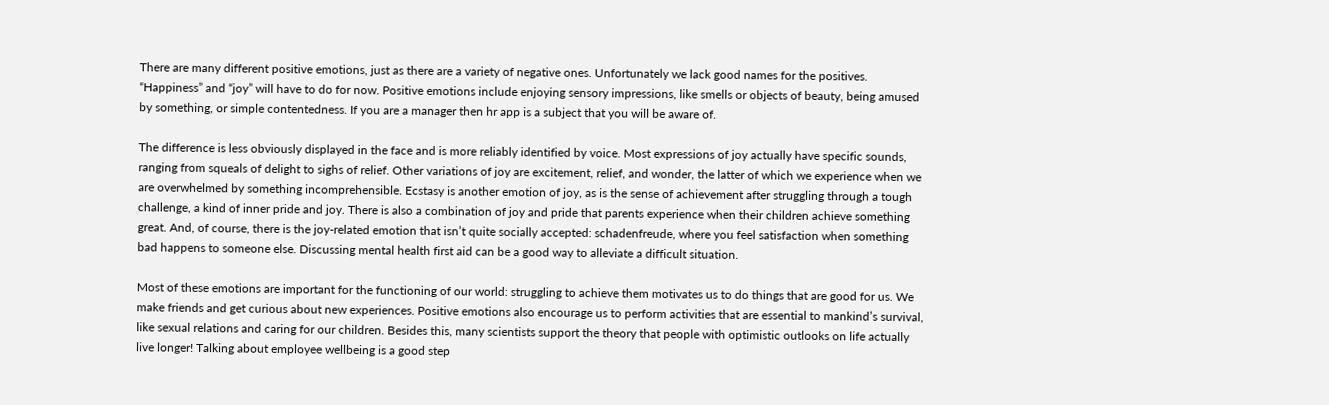There are many different positive emotions, just as there are a variety of negative ones. Unfortunately we lack good names for the positives. “Happiness” and “joy” will have to do for now. Positive emotions include enjoying sensory impressions, like smells or objects of beauty, being amused by something, or simple contentedness. If you are a manager then hr app is a subject that you will be aware of.

The difference is less obviously displayed in the face and is more reliably identified by voice. Most expressions of joy actually have specific sounds, ranging from squeals of delight to sighs of relief. Other variations of joy are excitement, relief, and wonder, the latter of which we experience when we are overwhelmed by something incomprehensible. Ecstasy is another emotion of joy, as is the sense of achievement after struggling through a tough challenge, a kind of inner pride and joy. There is also a combination of joy and pride that parents experience when their children achieve something great. And, of course, there is the joy-related emotion that isn’t quite socially accepted: schadenfreude, where you feel satisfaction when something bad happens to someone else. Discussing mental health first aid can be a good way to alleviate a difficult situation.

Most of these emotions are important for the functioning of our world: struggling to achieve them motivates us to do things that are good for us. We make friends and get curious about new experiences. Positive emotions also encourage us to perform activities that are essential to mankind’s survival, like sexual relations and caring for our children. Besides this, many scientists support the theory that people with optimistic outlooks on life actually live longer! Talking about employee wellbeing is a good step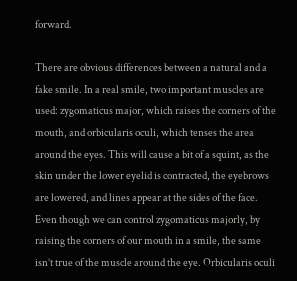forward.

There are obvious differences between a natural and a fake smile. In a real smile, two important muscles are used: zygomaticus major, which raises the corners of the mouth, and orbicularis oculi, which tenses the area around the eyes. This will cause a bit of a squint, as the skin under the lower eyelid is contracted, the eyebrows are lowered, and lines appear at the sides of the face. Even though we can control zygomaticus majorly, by raising the corners of our mouth in a smile, the same isn’t true of the muscle around the eye. Orbicularis oculi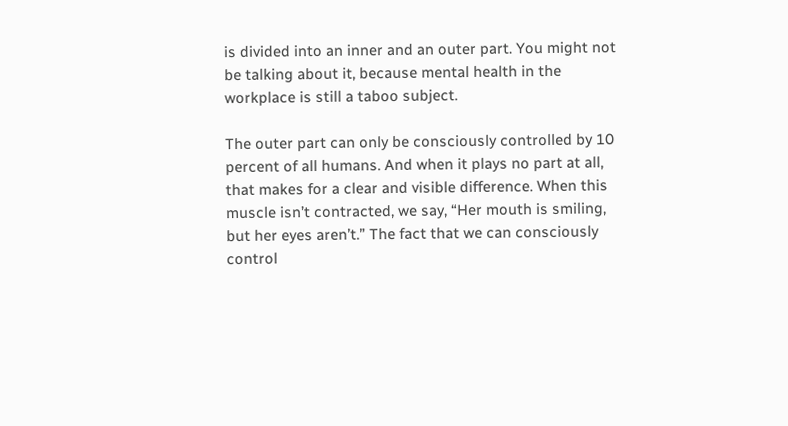is divided into an inner and an outer part. You might not be talking about it, because mental health in the workplace is still a taboo subject.

The outer part can only be consciously controlled by 10 percent of all humans. And when it plays no part at all, that makes for a clear and visible difference. When this muscle isn’t contracted, we say, “Her mouth is smiling, but her eyes aren’t.” The fact that we can consciously control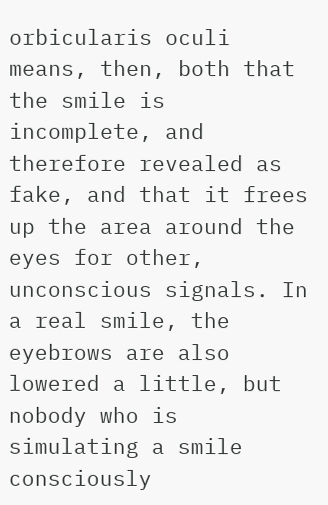orbicularis oculi means, then, both that the smile is incomplete, and therefore revealed as fake, and that it frees up the area around the eyes for other, unconscious signals. In a real smile, the eyebrows are also lowered a little, but nobody who is simulating a smile consciously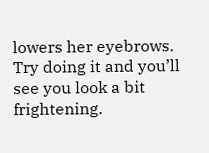lowers her eyebrows. Try doing it and you’ll see you look a bit frightening.